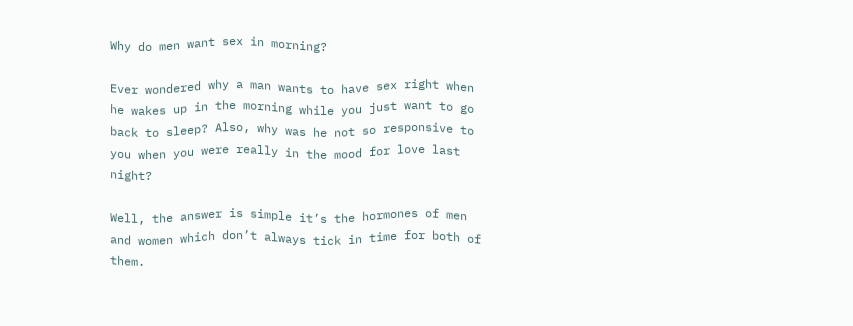Why do men want sex in morning?

Ever wondered why a man wants to have sex right when he wakes up in the morning while you just want to go back to sleep? Also, why was he not so responsive to you when you were really in the mood for love last night?

Well, the answer is simple it’s the hormones of men and women which don’t always tick in time for both of them.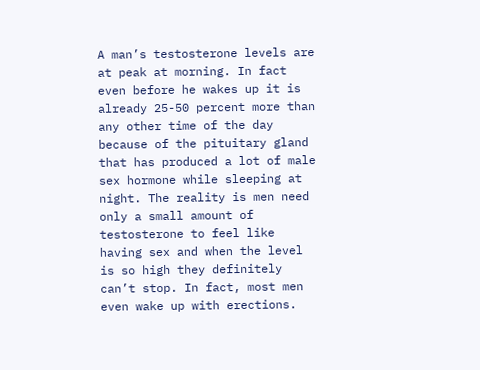A man’s testosterone levels are at peak at morning. In fact even before he wakes up it is already 25-50 percent more than any other time of the day because of the pituitary gland that has produced a lot of male sex hormone while sleeping at night. The reality is men need only a small amount of testosterone to feel like having sex and when the level is so high they definitely can’t stop. In fact, most men even wake up with erections.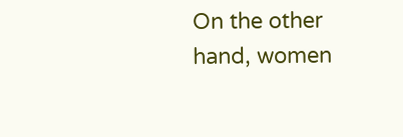On the other hand, women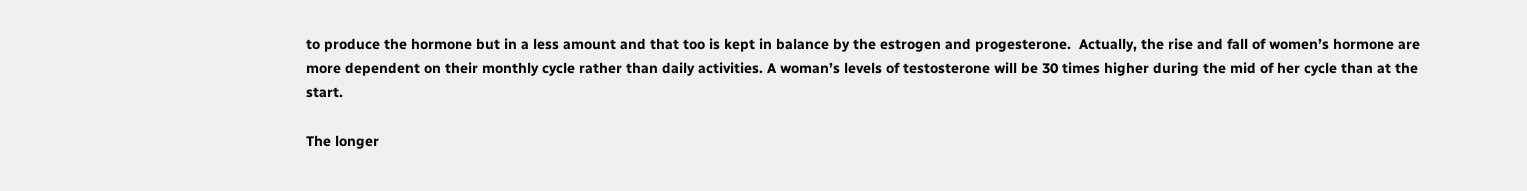to produce the hormone but in a less amount and that too is kept in balance by the estrogen and progesterone.  Actually, the rise and fall of women’s hormone are more dependent on their monthly cycle rather than daily activities. A woman’s levels of testosterone will be 30 times higher during the mid of her cycle than at the start.

The longer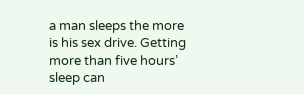a man sleeps the more is his sex drive. Getting more than five hours’ sleep can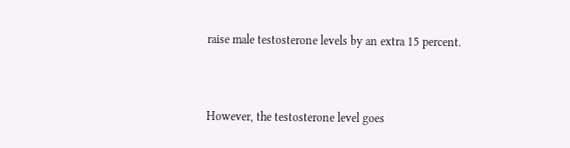raise male testosterone levels by an extra 15 percent.


However, the testosterone level goes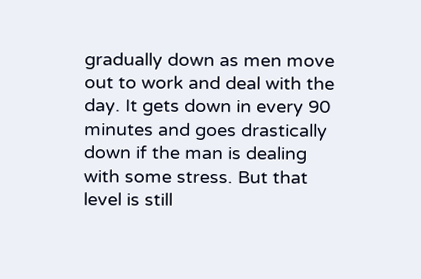gradually down as men move out to work and deal with the day. It gets down in every 90 minutes and goes drastically down if the man is dealing with some stress. But that level is still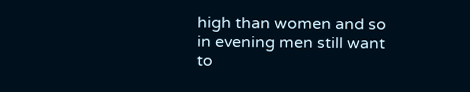high than women and so in evening men still want to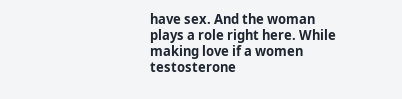have sex. And the woman plays a role right here. While making love if a women testosterone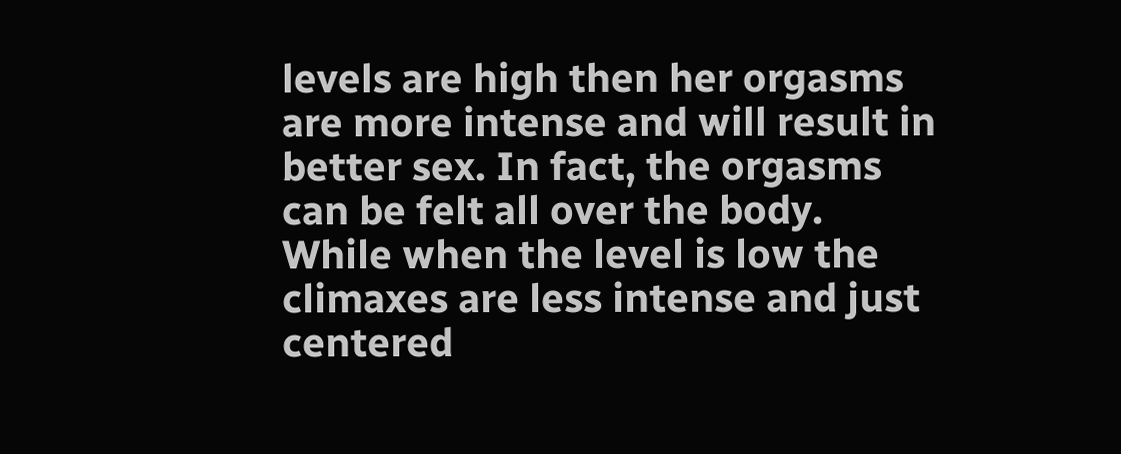levels are high then her orgasms are more intense and will result in better sex. In fact, the orgasms can be felt all over the body. While when the level is low the climaxes are less intense and just centered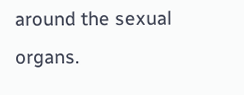around the sexual organs.